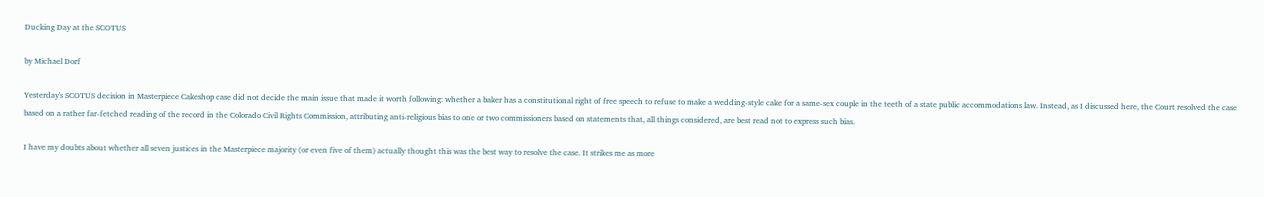Ducking Day at the SCOTUS

by Michael Dorf

Yesterday's SCOTUS decision in Masterpiece Cakeshop case did not decide the main issue that made it worth following: whether a baker has a constitutional right of free speech to refuse to make a wedding-style cake for a same-sex couple in the teeth of a state public accommodations law. Instead, as I discussed here, the Court resolved the case based on a rather far-fetched reading of the record in the Colorado Civil Rights Commission, attributing anti-religious bias to one or two commissioners based on statements that, all things considered, are best read not to express such bias.

I have my doubts about whether all seven justices in the Masterpiece majority (or even five of them) actually thought this was the best way to resolve the case. It strikes me as more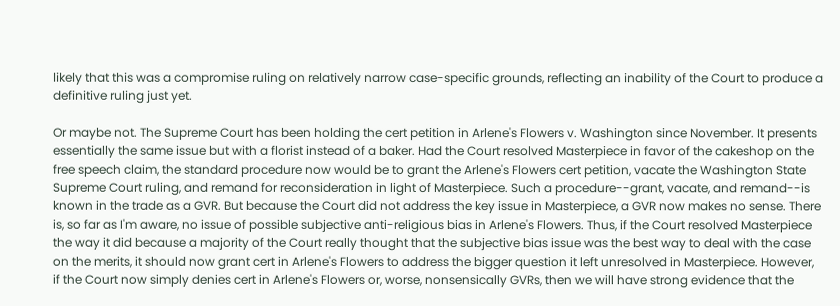likely that this was a compromise ruling on relatively narrow case-specific grounds, reflecting an inability of the Court to produce a definitive ruling just yet.

Or maybe not. The Supreme Court has been holding the cert petition in Arlene's Flowers v. Washington since November. It presents essentially the same issue but with a florist instead of a baker. Had the Court resolved Masterpiece in favor of the cakeshop on the free speech claim, the standard procedure now would be to grant the Arlene's Flowers cert petition, vacate the Washington State Supreme Court ruling, and remand for reconsideration in light of Masterpiece. Such a procedure--grant, vacate, and remand--is known in the trade as a GVR. But because the Court did not address the key issue in Masterpiece, a GVR now makes no sense. There is, so far as I'm aware, no issue of possible subjective anti-religious bias in Arlene's Flowers. Thus, if the Court resolved Masterpiece the way it did because a majority of the Court really thought that the subjective bias issue was the best way to deal with the case on the merits, it should now grant cert in Arlene's Flowers to address the bigger question it left unresolved in Masterpiece. However, if the Court now simply denies cert in Arlene's Flowers or, worse, nonsensically GVRs, then we will have strong evidence that the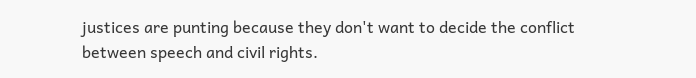justices are punting because they don't want to decide the conflict between speech and civil rights.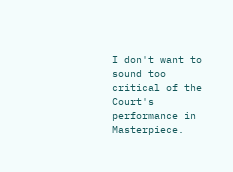I don't want to sound too critical of the Court's performance in Masterpiece.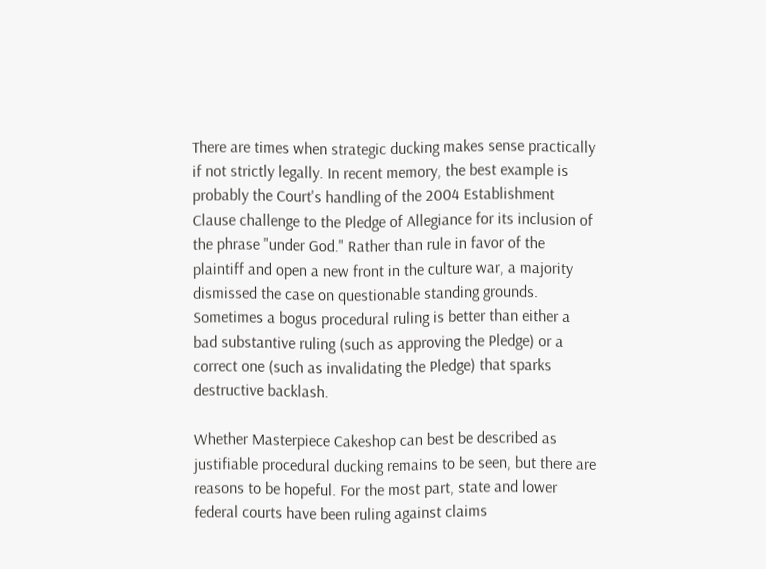There are times when strategic ducking makes sense practically if not strictly legally. In recent memory, the best example is probably the Court's handling of the 2004 Establishment Clause challenge to the Pledge of Allegiance for its inclusion of the phrase "under God." Rather than rule in favor of the plaintiff and open a new front in the culture war, a majority dismissed the case on questionable standing grounds. Sometimes a bogus procedural ruling is better than either a bad substantive ruling (such as approving the Pledge) or a correct one (such as invalidating the Pledge) that sparks destructive backlash.

Whether Masterpiece Cakeshop can best be described as justifiable procedural ducking remains to be seen, but there are reasons to be hopeful. For the most part, state and lower federal courts have been ruling against claims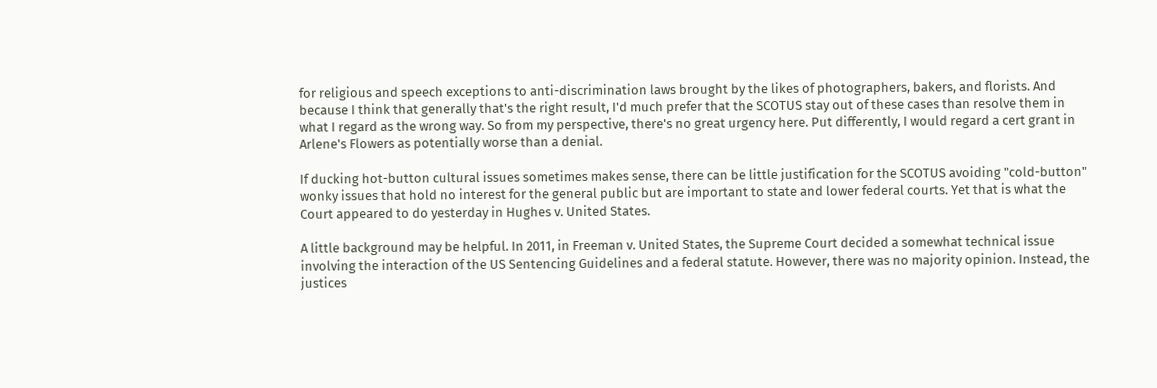for religious and speech exceptions to anti-discrimination laws brought by the likes of photographers, bakers, and florists. And because I think that generally that's the right result, I'd much prefer that the SCOTUS stay out of these cases than resolve them in what I regard as the wrong way. So from my perspective, there's no great urgency here. Put differently, I would regard a cert grant in Arlene's Flowers as potentially worse than a denial.

If ducking hot-button cultural issues sometimes makes sense, there can be little justification for the SCOTUS avoiding "cold-button" wonky issues that hold no interest for the general public but are important to state and lower federal courts. Yet that is what the Court appeared to do yesterday in Hughes v. United States.

A little background may be helpful. In 2011, in Freeman v. United States, the Supreme Court decided a somewhat technical issue involving the interaction of the US Sentencing Guidelines and a federal statute. However, there was no majority opinion. Instead, the justices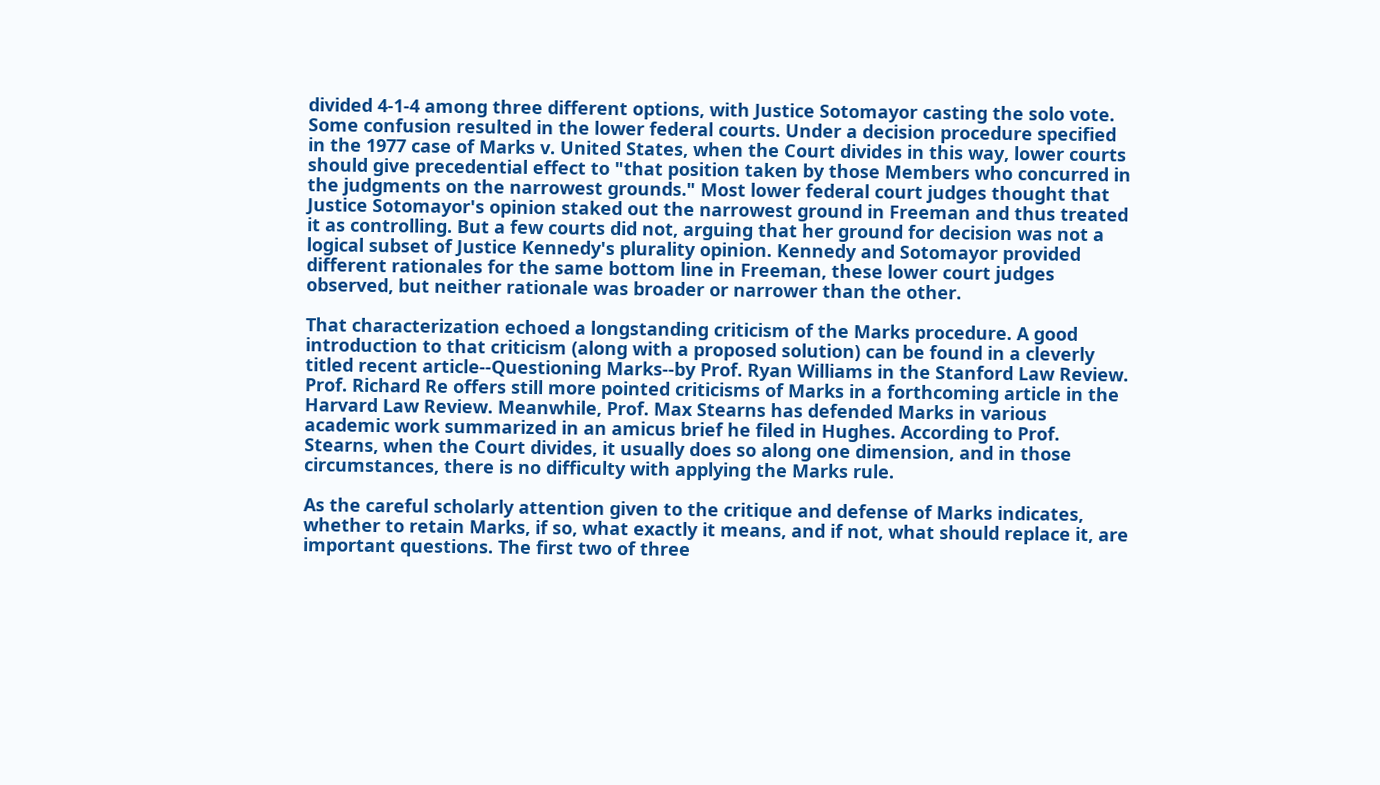divided 4-1-4 among three different options, with Justice Sotomayor casting the solo vote. Some confusion resulted in the lower federal courts. Under a decision procedure specified in the 1977 case of Marks v. United States, when the Court divides in this way, lower courts should give precedential effect to "that position taken by those Members who concurred in the judgments on the narrowest grounds." Most lower federal court judges thought that Justice Sotomayor's opinion staked out the narrowest ground in Freeman and thus treated it as controlling. But a few courts did not, arguing that her ground for decision was not a logical subset of Justice Kennedy's plurality opinion. Kennedy and Sotomayor provided different rationales for the same bottom line in Freeman, these lower court judges observed, but neither rationale was broader or narrower than the other.

That characterization echoed a longstanding criticism of the Marks procedure. A good introduction to that criticism (along with a proposed solution) can be found in a cleverly titled recent article--Questioning Marks--by Prof. Ryan Williams in the Stanford Law Review. Prof. Richard Re offers still more pointed criticisms of Marks in a forthcoming article in the Harvard Law Review. Meanwhile, Prof. Max Stearns has defended Marks in various academic work summarized in an amicus brief he filed in Hughes. According to Prof. Stearns, when the Court divides, it usually does so along one dimension, and in those circumstances, there is no difficulty with applying the Marks rule.

As the careful scholarly attention given to the critique and defense of Marks indicates, whether to retain Marks, if so, what exactly it means, and if not, what should replace it, are important questions. The first two of three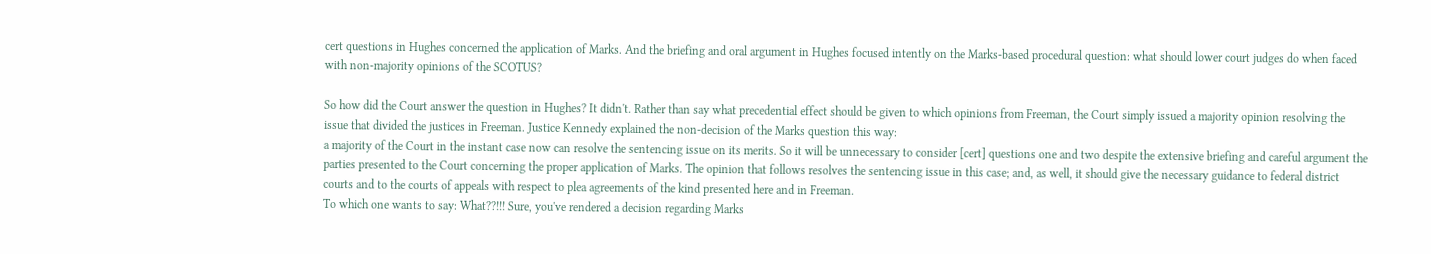cert questions in Hughes concerned the application of Marks. And the briefing and oral argument in Hughes focused intently on the Marks-based procedural question: what should lower court judges do when faced with non-majority opinions of the SCOTUS?

So how did the Court answer the question in Hughes? It didn't. Rather than say what precedential effect should be given to which opinions from Freeman, the Court simply issued a majority opinion resolving the issue that divided the justices in Freeman. Justice Kennedy explained the non-decision of the Marks question this way:
a majority of the Court in the instant case now can resolve the sentencing issue on its merits. So it will be unnecessary to consider [cert] questions one and two despite the extensive briefing and careful argument the parties presented to the Court concerning the proper application of Marks. The opinion that follows resolves the sentencing issue in this case; and, as well, it should give the necessary guidance to federal district courts and to the courts of appeals with respect to plea agreements of the kind presented here and in Freeman.
To which one wants to say: What??!!! Sure, you've rendered a decision regarding Marks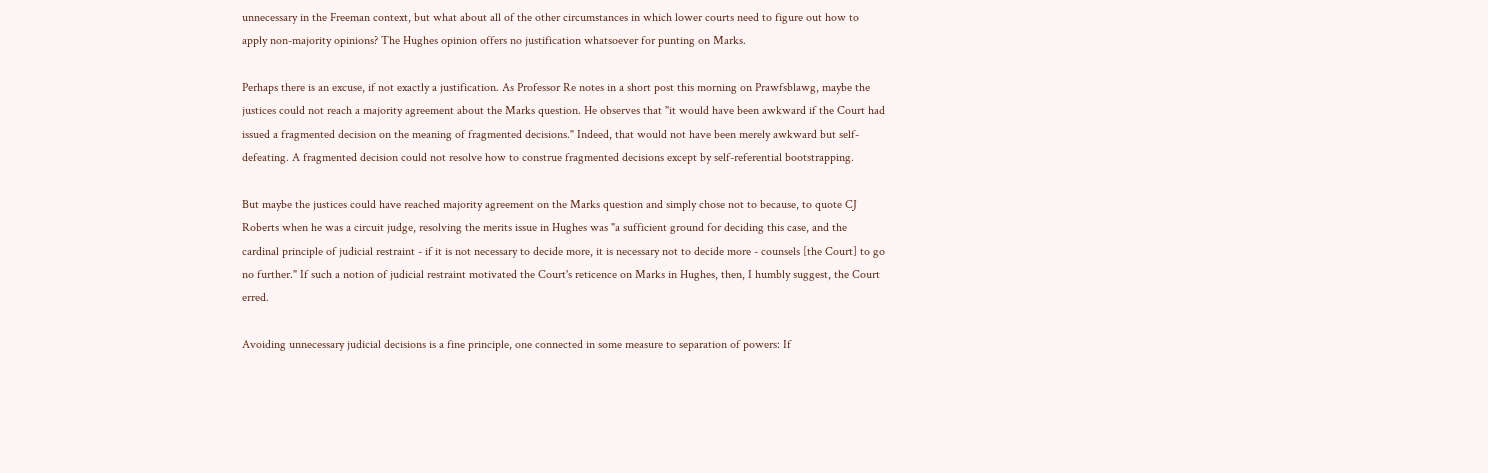unnecessary in the Freeman context, but what about all of the other circumstances in which lower courts need to figure out how to apply non-majority opinions? The Hughes opinion offers no justification whatsoever for punting on Marks.

Perhaps there is an excuse, if not exactly a justification. As Professor Re notes in a short post this morning on Prawfsblawg, maybe the justices could not reach a majority agreement about the Marks question. He observes that "it would have been awkward if the Court had issued a fragmented decision on the meaning of fragmented decisions." Indeed, that would not have been merely awkward but self-defeating. A fragmented decision could not resolve how to construe fragmented decisions except by self-referential bootstrapping.

But maybe the justices could have reached majority agreement on the Marks question and simply chose not to because, to quote CJ Roberts when he was a circuit judge, resolving the merits issue in Hughes was "a sufficient ground for deciding this case, and the cardinal principle of judicial restraint - if it is not necessary to decide more, it is necessary not to decide more - counsels [the Court] to go no further." If such a notion of judicial restraint motivated the Court's reticence on Marks in Hughes, then, I humbly suggest, the Court erred.

Avoiding unnecessary judicial decisions is a fine principle, one connected in some measure to separation of powers: If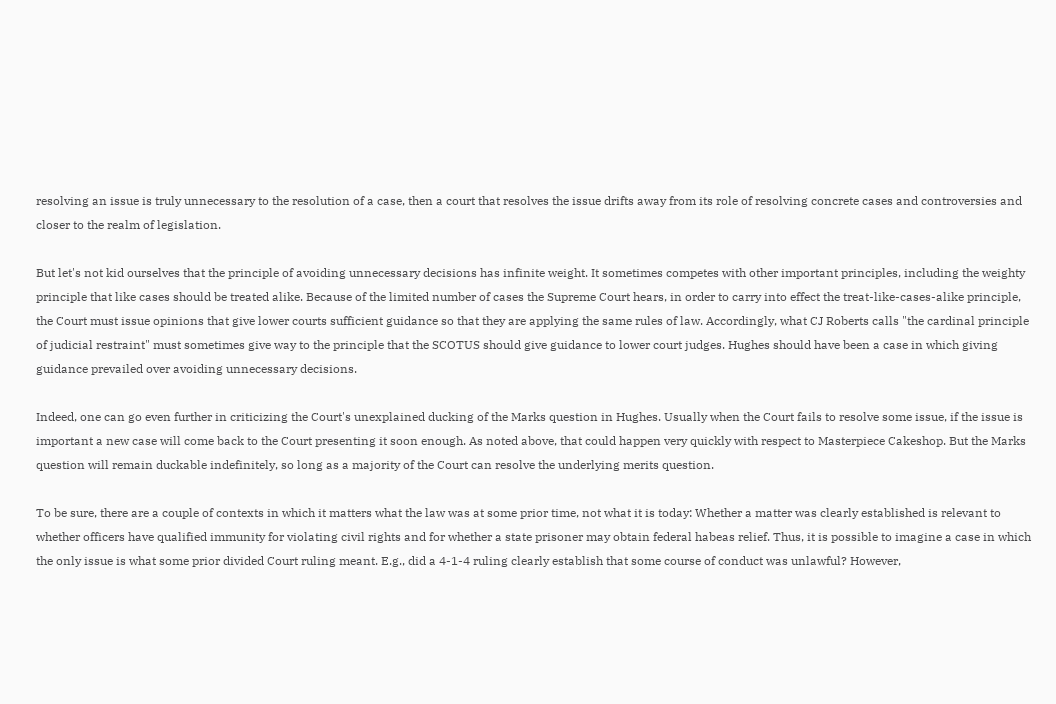resolving an issue is truly unnecessary to the resolution of a case, then a court that resolves the issue drifts away from its role of resolving concrete cases and controversies and closer to the realm of legislation.

But let's not kid ourselves that the principle of avoiding unnecessary decisions has infinite weight. It sometimes competes with other important principles, including the weighty principle that like cases should be treated alike. Because of the limited number of cases the Supreme Court hears, in order to carry into effect the treat-like-cases-alike principle, the Court must issue opinions that give lower courts sufficient guidance so that they are applying the same rules of law. Accordingly, what CJ Roberts calls "the cardinal principle of judicial restraint" must sometimes give way to the principle that the SCOTUS should give guidance to lower court judges. Hughes should have been a case in which giving guidance prevailed over avoiding unnecessary decisions.

Indeed, one can go even further in criticizing the Court's unexplained ducking of the Marks question in Hughes. Usually when the Court fails to resolve some issue, if the issue is important a new case will come back to the Court presenting it soon enough. As noted above, that could happen very quickly with respect to Masterpiece Cakeshop. But the Marks question will remain duckable indefinitely, so long as a majority of the Court can resolve the underlying merits question.

To be sure, there are a couple of contexts in which it matters what the law was at some prior time, not what it is today: Whether a matter was clearly established is relevant to whether officers have qualified immunity for violating civil rights and for whether a state prisoner may obtain federal habeas relief. Thus, it is possible to imagine a case in which the only issue is what some prior divided Court ruling meant. E.g., did a 4-1-4 ruling clearly establish that some course of conduct was unlawful? However,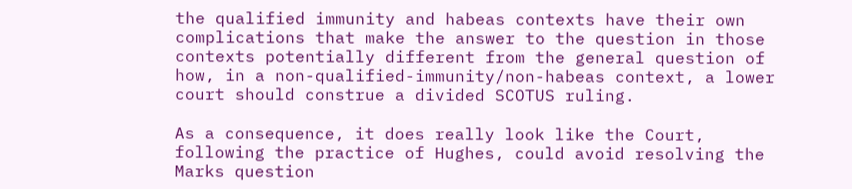the qualified immunity and habeas contexts have their own complications that make the answer to the question in those contexts potentially different from the general question of how, in a non-qualified-immunity/non-habeas context, a lower court should construe a divided SCOTUS ruling.

As a consequence, it does really look like the Court, following the practice of Hughes, could avoid resolving the Marks question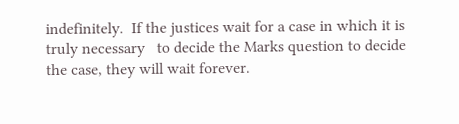indefinitely.  If the justices wait for a case in which it is truly necessary   to decide the Marks question to decide the case, they will wait forever.